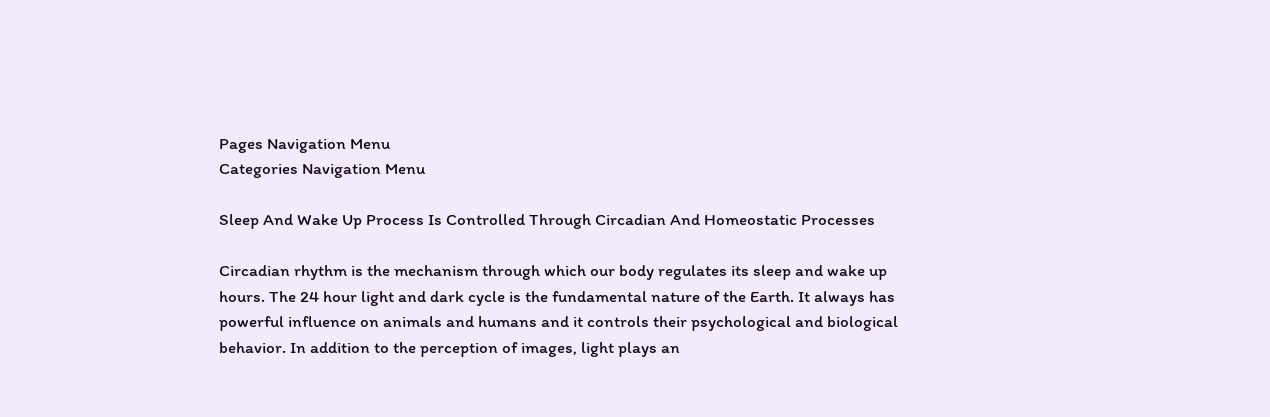Pages Navigation Menu
Categories Navigation Menu

Sleep And Wake Up Process Is Controlled Through Circadian And Homeostatic Processes

Circadian rhythm is the mechanism through which our body regulates its sleep and wake up hours. The 24 hour light and dark cycle is the fundamental nature of the Earth. It always has powerful influence on animals and humans and it controls their psychological and biological behavior. In addition to the perception of images, light plays an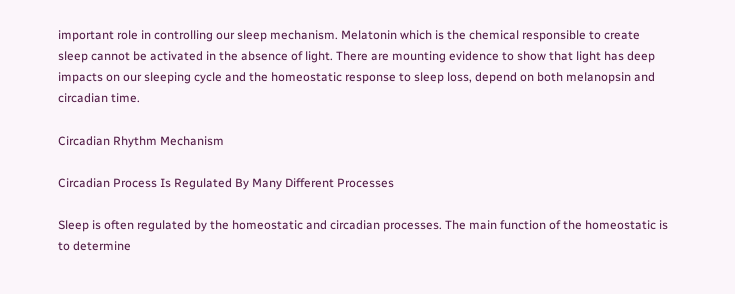important role in controlling our sleep mechanism. Melatonin which is the chemical responsible to create sleep cannot be activated in the absence of light. There are mounting evidence to show that light has deep impacts on our sleeping cycle and the homeostatic response to sleep loss, depend on both melanopsin and circadian time.

Circadian Rhythm Mechanism

Circadian Process Is Regulated By Many Different Processes

Sleep is often regulated by the homeostatic and circadian processes. The main function of the homeostatic is to determine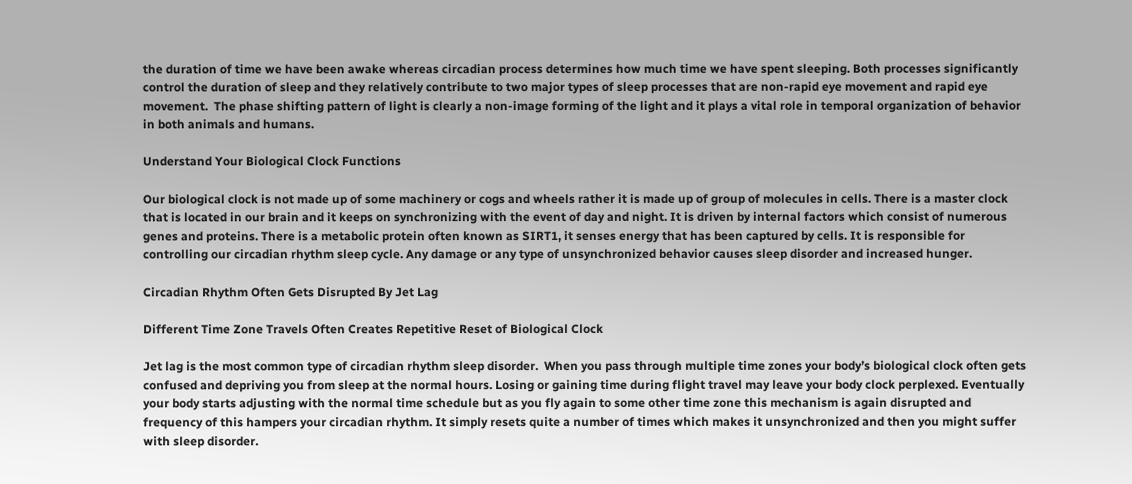the duration of time we have been awake whereas circadian process determines how much time we have spent sleeping. Both processes significantly control the duration of sleep and they relatively contribute to two major types of sleep processes that are non-rapid eye movement and rapid eye movement.  The phase shifting pattern of light is clearly a non-image forming of the light and it plays a vital role in temporal organization of behavior in both animals and humans.

Understand Your Biological Clock Functions

Our biological clock is not made up of some machinery or cogs and wheels rather it is made up of group of molecules in cells. There is a master clock that is located in our brain and it keeps on synchronizing with the event of day and night. It is driven by internal factors which consist of numerous genes and proteins. There is a metabolic protein often known as SIRT1, it senses energy that has been captured by cells. It is responsible for controlling our circadian rhythm sleep cycle. Any damage or any type of unsynchronized behavior causes sleep disorder and increased hunger.

Circadian Rhythm Often Gets Disrupted By Jet Lag

Different Time Zone Travels Often Creates Repetitive Reset of Biological Clock

Jet lag is the most common type of circadian rhythm sleep disorder.  When you pass through multiple time zones your body’s biological clock often gets confused and depriving you from sleep at the normal hours. Losing or gaining time during flight travel may leave your body clock perplexed. Eventually your body starts adjusting with the normal time schedule but as you fly again to some other time zone this mechanism is again disrupted and frequency of this hampers your circadian rhythm. It simply resets quite a number of times which makes it unsynchronized and then you might suffer with sleep disorder.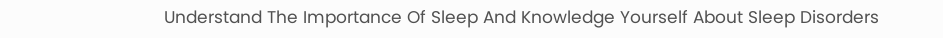Understand The Importance Of Sleep And Knowledge Yourself About Sleep Disorders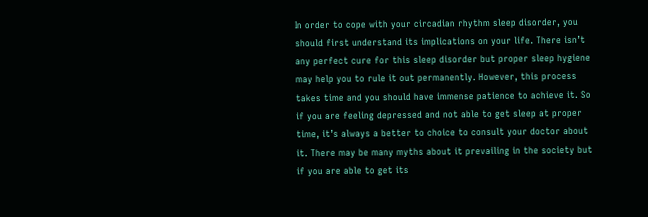In order to cope with your circadian rhythm sleep disorder, you should first understand its implications on your life. There isn’t any perfect cure for this sleep disorder but proper sleep hygiene may help you to rule it out permanently. However, this process takes time and you should have immense patience to achieve it. So if you are feeling depressed and not able to get sleep at proper time, it’s always a better to choice to consult your doctor about it. There may be many myths about it prevailing in the society but if you are able to get its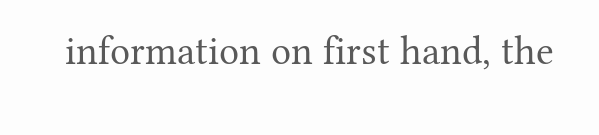information on first hand, the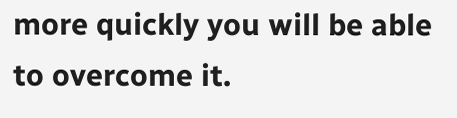more quickly you will be able to overcome it.